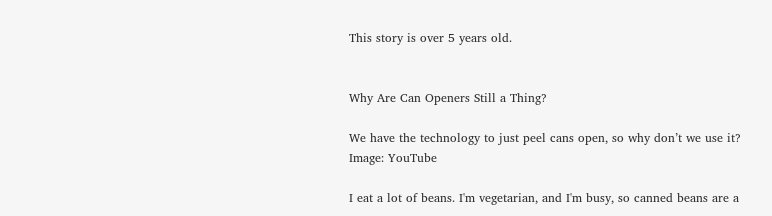This story is over 5 years old.


Why Are Can Openers Still a Thing?

We have the technology to just peel cans open, so why don’t we use it?
Image: YouTube

I eat a lot of beans. I'm vegetarian, and I'm busy, so canned beans are a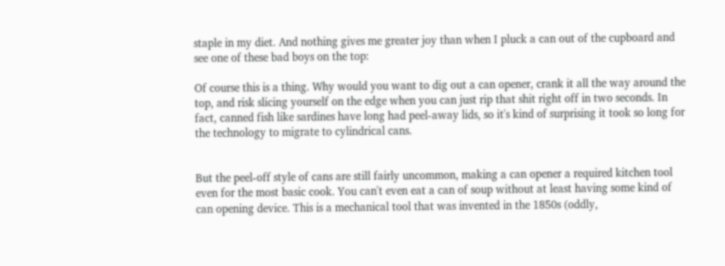staple in my diet. And nothing gives me greater joy than when I pluck a can out of the cupboard and see one of these bad boys on the top:

Of course this is a thing. Why would you want to dig out a can opener, crank it all the way around the top, and risk slicing yourself on the edge when you can just rip that shit right off in two seconds. In fact, canned fish like sardines have long had peel-away lids, so it's kind of surprising it took so long for the technology to migrate to cylindrical cans.


But the peel-off style of cans are still fairly uncommon, making a can opener a required kitchen tool even for the most basic cook. You can't even eat a can of soup without at least having some kind of can opening device. This is a mechanical tool that was invented in the 1850s (oddly,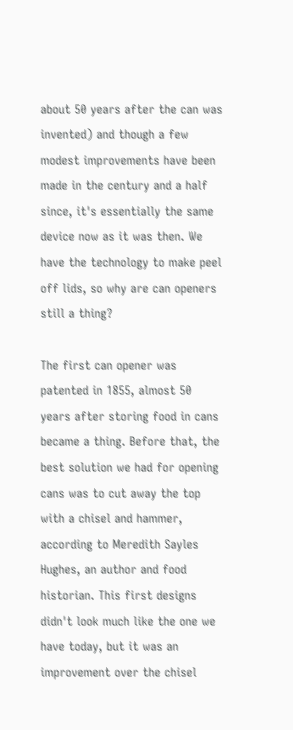about 50 years after the can was invented) and though a few modest improvements have been made in the century and a half since, it's essentially the same device now as it was then. We have the technology to make peel off lids, so why are can openers still a thing?

The first can opener was patented in 1855, almost 50 years after storing food in cans became a thing. Before that, the best solution we had for opening cans was to cut away the top with a chisel and hammer, according to Meredith Sayles Hughes, an author and food historian. This first designs didn't look much like the one we have today, but it was an improvement over the chisel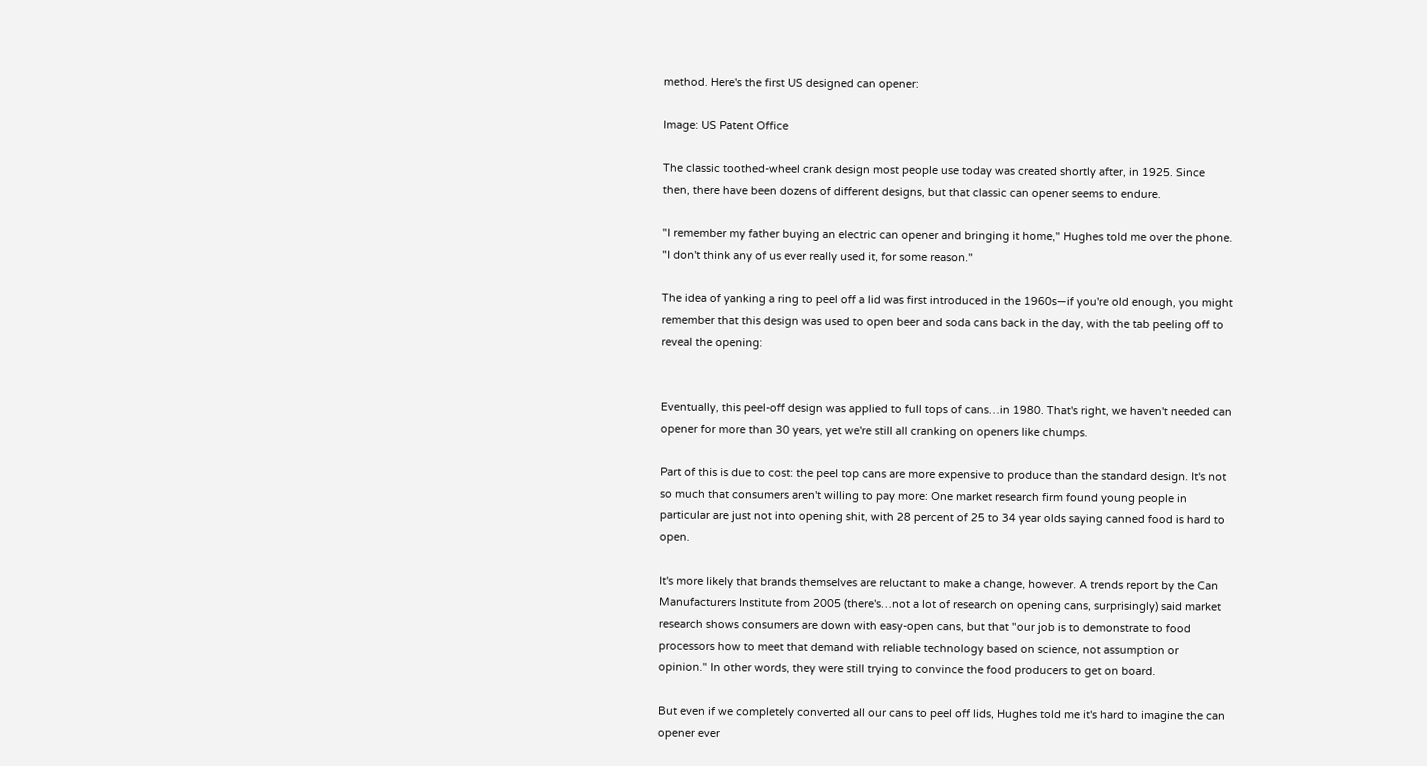method. Here's the first US designed can opener:

Image: US Patent Office

The classic toothed-wheel crank design most people use today was created shortly after, in 1925. Since then, there have been dozens of different designs, but that classic can opener seems to endure.

"I remember my father buying an electric can opener and bringing it home," Hughes told me over the phone. "I don't think any of us ever really used it, for some reason."

The idea of yanking a ring to peel off a lid was first introduced in the 1960s—if you're old enough, you might remember that this design was used to open beer and soda cans back in the day, with the tab peeling off to reveal the opening:


Eventually, this peel-off design was applied to full tops of cans…in 1980. That's right, we haven't needed can opener for more than 30 years, yet we're still all cranking on openers like chumps.

Part of this is due to cost: the peel top cans are more expensive to produce than the standard design. It's not so much that consumers aren't willing to pay more: One market research firm found young people in particular are just not into opening shit, with 28 percent of 25 to 34 year olds saying canned food is hard to open.

It's more likely that brands themselves are reluctant to make a change, however. A trends report by the Can Manufacturers Institute from 2005 (there's…not a lot of research on opening cans, surprisingly) said market research shows consumers are down with easy-open cans, but that "our job is to demonstrate to food processors how to meet that demand with reliable technology based on science, not assumption or opinion." In other words, they were still trying to convince the food producers to get on board.

But even if we completely converted all our cans to peel off lids, Hughes told me it's hard to imagine the can opener ever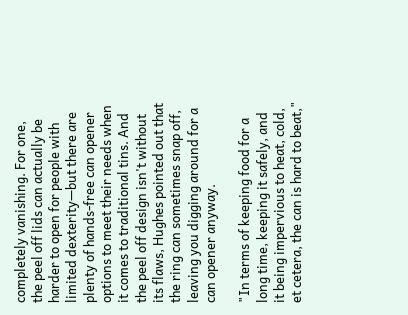completely vanishing. For one, the peel off lids can actually be harder to open for people with limited dexterity—but there are plenty of hands-free can opener options to meet their needs when it comes to traditional tins. And the peel off design isn't without its flaws, Hughes pointed out that the ring can sometimes snap off, leaving you digging around for a can opener anyway.

"In terms of keeping food for a long time, keeping it safely, and it being impervious to heat, cold, et cetera, the can is hard to beat,"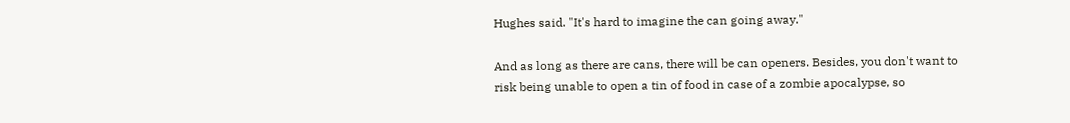Hughes said. "It's hard to imagine the can going away."

And as long as there are cans, there will be can openers. Besides, you don't want to risk being unable to open a tin of food in case of a zombie apocalypse, so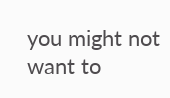you might not want to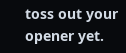toss out your opener yet.